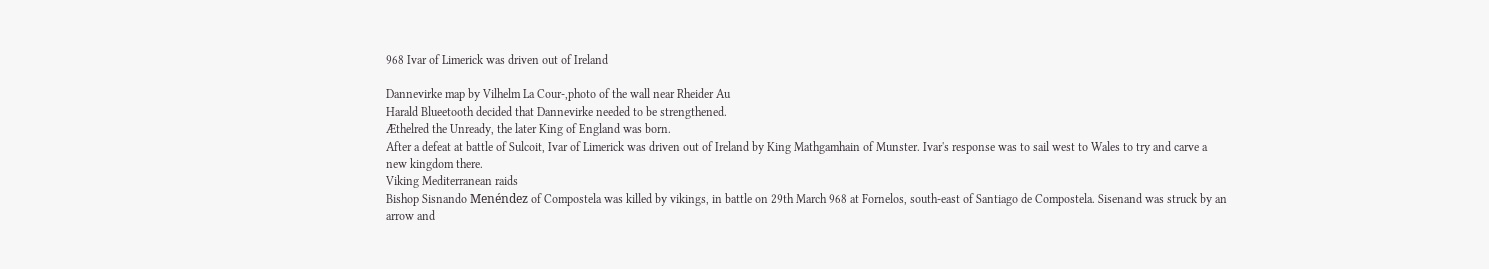968 Ivar of Limerick was driven out of Ireland

Dannevirke map by Vilhelm La Cour-,photo of the wall near Rheider Au
Harald Blueetooth decided that Dannevirke needed to be strengthened.
Æthelred the Unready, the later King of England was born.
After a defeat at battle of Sulcoit, Ivar of Limerick was driven out of Ireland by King Mathgamhain of Munster. Ivar's response was to sail west to Wales to try and carve a new kingdom there.
Viking Mediterranean raids
Bishop Sisnando Menéndez of Compostela was killed by vikings, in battle on 29th March 968 at Fornelos, south-east of Santiago de Compostela. Sisenand was struck by an arrow and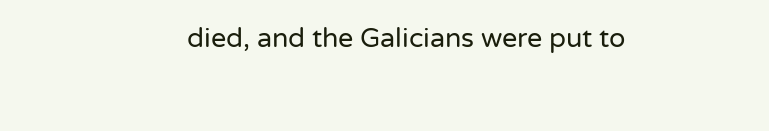died, and the Galicians were put to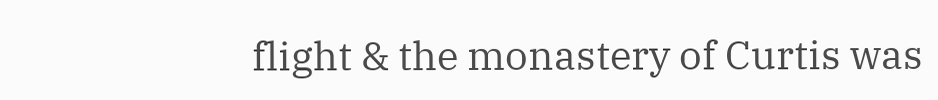flight & the monastery of Curtis was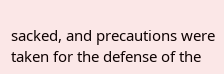sacked, and precautions were taken for the defense of the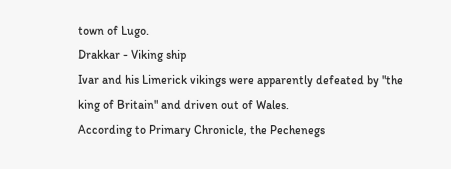town of Lugo.
Drakkar - Viking ship
Ivar and his Limerick vikings were apparently defeated by "the king of Britain" and driven out of Wales.
According to Primary Chronicle, the Pechenegs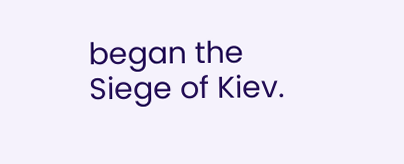began the Siege of Kiev.